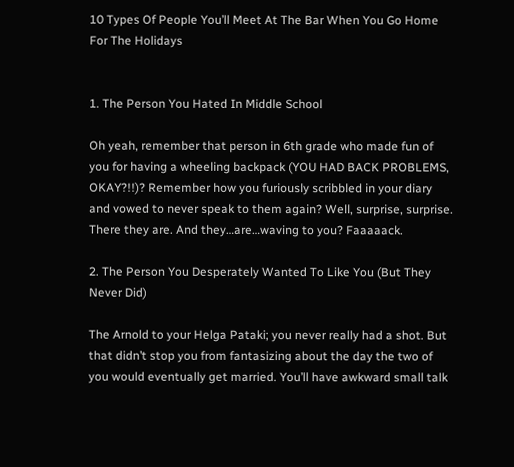10 Types Of People You’ll Meet At The Bar When You Go Home For The Holidays


1. The Person You Hated In Middle School

Oh yeah, remember that person in 6th grade who made fun of you for having a wheeling backpack (YOU HAD BACK PROBLEMS, OKAY?!!)? Remember how you furiously scribbled in your diary and vowed to never speak to them again? Well, surprise, surprise. There they are. And they…are…waving to you? Faaaaack.

2. The Person You Desperately Wanted To Like You (But They Never Did)

The Arnold to your Helga Pataki; you never really had a shot. But that didn’t stop you from fantasizing about the day the two of you would eventually get married. You’ll have awkward small talk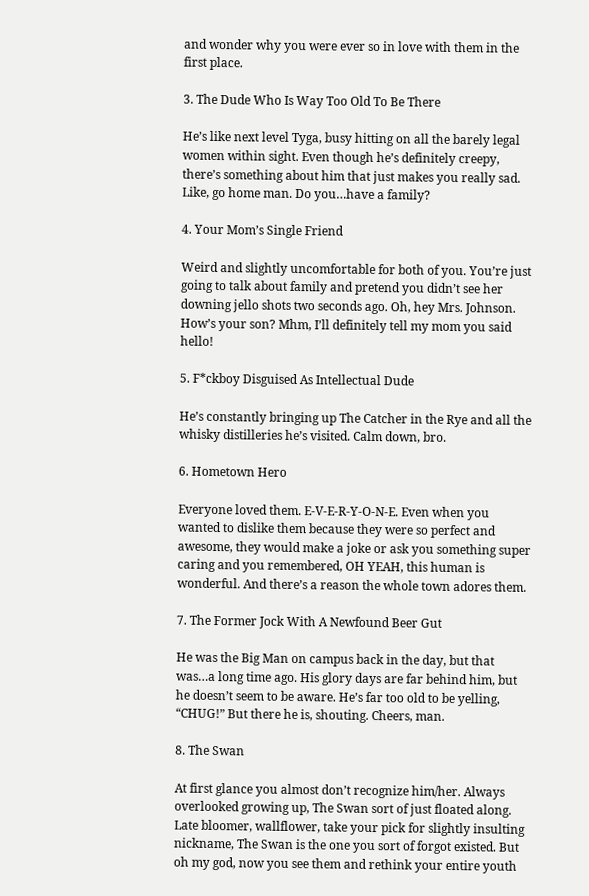and wonder why you were ever so in love with them in the first place.

3. The Dude Who Is Way Too Old To Be There

He’s like next level Tyga, busy hitting on all the barely legal women within sight. Even though he’s definitely creepy, there’s something about him that just makes you really sad. Like, go home man. Do you…have a family?

4. Your Mom’s Single Friend

Weird and slightly uncomfortable for both of you. You’re just going to talk about family and pretend you didn’t see her downing jello shots two seconds ago. Oh, hey Mrs. Johnson. How’s your son? Mhm, I’ll definitely tell my mom you said hello!

5. F*ckboy Disguised As Intellectual Dude

He’s constantly bringing up The Catcher in the Rye and all the whisky distilleries he’s visited. Calm down, bro.

6. Hometown Hero

Everyone loved them. E-V-E-R-Y-O-N-E. Even when you wanted to dislike them because they were so perfect and awesome, they would make a joke or ask you something super caring and you remembered, OH YEAH, this human is wonderful. And there’s a reason the whole town adores them.

7. The Former Jock With A Newfound Beer Gut

He was the Big Man on campus back in the day, but that was…a long time ago. His glory days are far behind him, but he doesn’t seem to be aware. He’s far too old to be yelling, “CHUG!” But there he is, shouting. Cheers, man.

8. The Swan

At first glance you almost don’t recognize him/her. Always overlooked growing up, The Swan sort of just floated along. Late bloomer, wallflower, take your pick for slightly insulting nickname, The Swan is the one you sort of forgot existed. But oh my god, now you see them and rethink your entire youth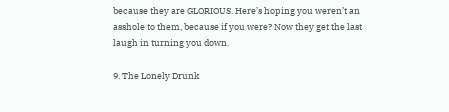because they are GLORIOUS. Here’s hoping you weren’t an asshole to them, because if you were? Now they get the last laugh in turning you down.

9. The Lonely Drunk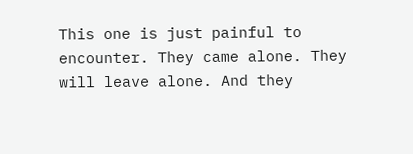This one is just painful to encounter. They came alone. They will leave alone. And they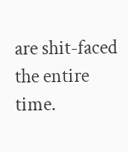are shit-faced the entire time.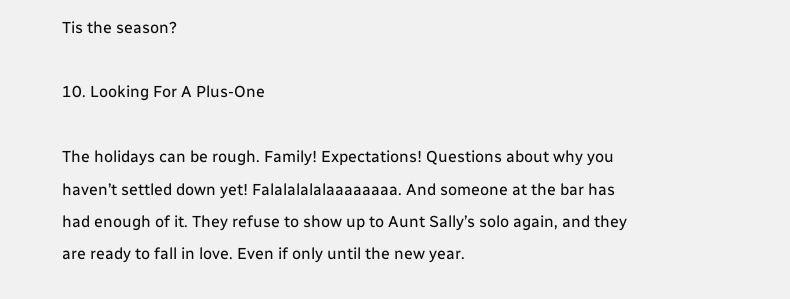Tis the season?

10. Looking For A Plus-One

The holidays can be rough. Family! Expectations! Questions about why you haven’t settled down yet! Falalalalalaaaaaaaa. And someone at the bar has had enough of it. They refuse to show up to Aunt Sally’s solo again, and they are ready to fall in love. Even if only until the new year.